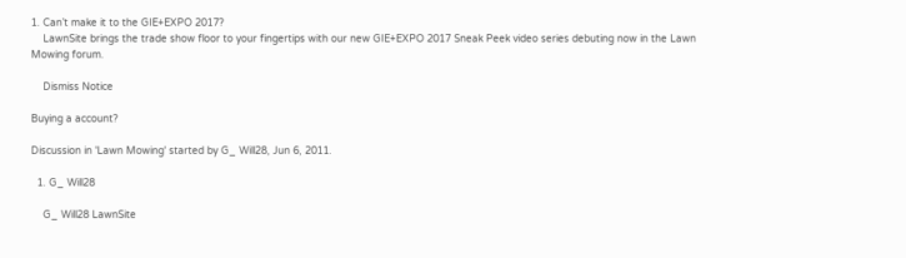1. Can’t make it to the GIE+EXPO 2017?
    LawnSite brings the trade show floor to your fingertips with our new GIE+EXPO 2017 Sneak Peek video series debuting now in the Lawn Mowing forum.

    Dismiss Notice

Buying a account?

Discussion in 'Lawn Mowing' started by G_ Will28, Jun 6, 2011.

  1. G_ Will28

    G_ Will28 LawnSite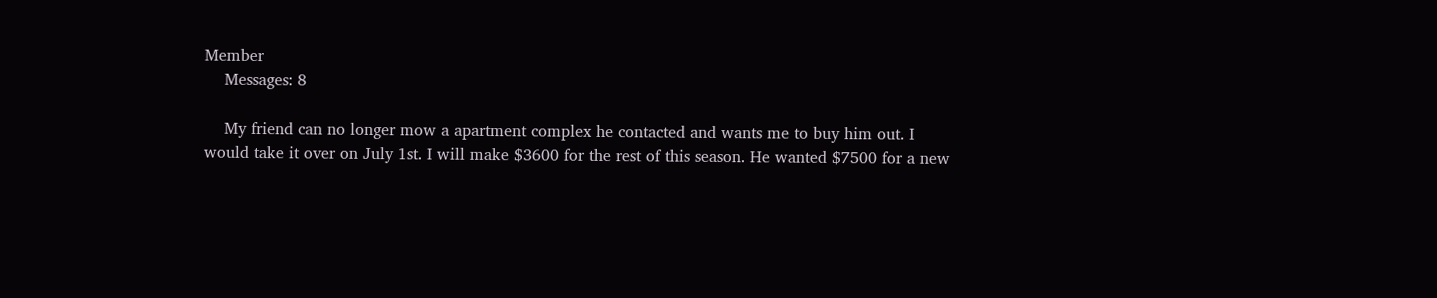Member
    Messages: 8

    My friend can no longer mow a apartment complex he contacted and wants me to buy him out. I would take it over on July 1st. I will make $3600 for the rest of this season. He wanted $7500 for a new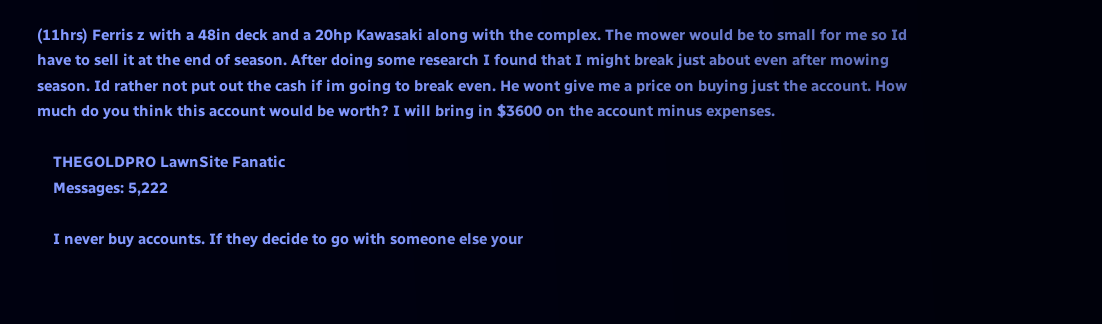(11hrs) Ferris z with a 48in deck and a 20hp Kawasaki along with the complex. The mower would be to small for me so Id have to sell it at the end of season. After doing some research I found that I might break just about even after mowing season. Id rather not put out the cash if im going to break even. He wont give me a price on buying just the account. How much do you think this account would be worth? I will bring in $3600 on the account minus expenses.

    THEGOLDPRO LawnSite Fanatic
    Messages: 5,222

    I never buy accounts. If they decide to go with someone else your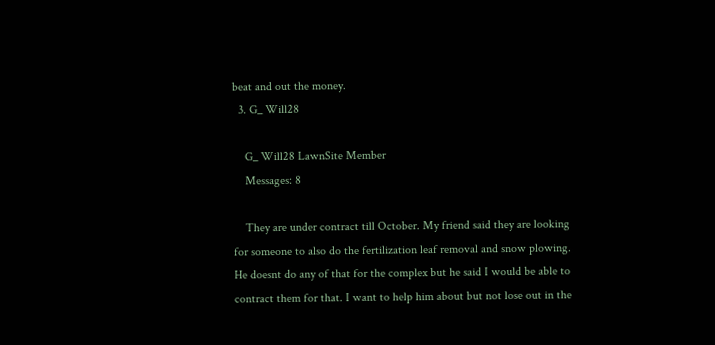beat and out the money.
  3. G_ Will28

    G_ Will28 LawnSite Member
    Messages: 8

    They are under contract till October. My friend said they are looking for someone to also do the fertilization leaf removal and snow plowing. He doesnt do any of that for the complex but he said I would be able to contract them for that. I want to help him about but not lose out in the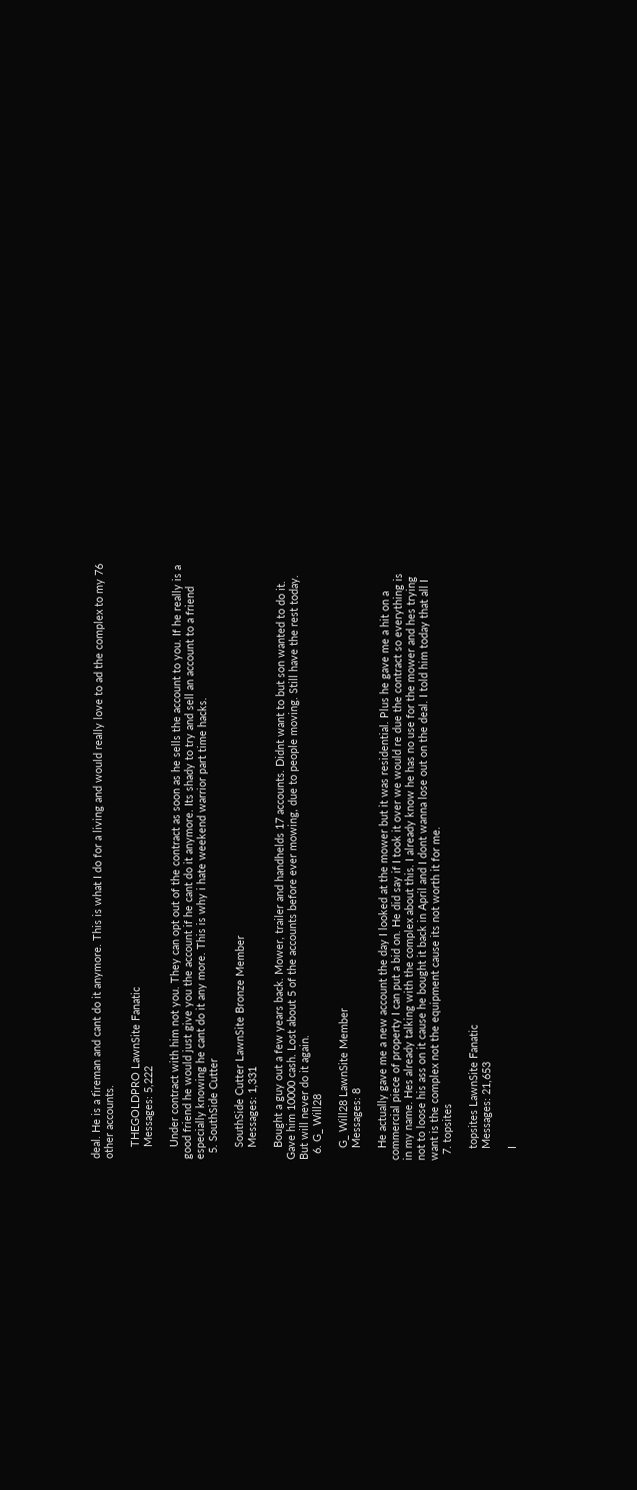deal. He is a fireman and cant do it anymore. This is what I do for a living and would really love to ad the complex to my 76 other accounts.

    THEGOLDPRO LawnSite Fanatic
    Messages: 5,222

    Under contract with him not you. They can opt out of the contract as soon as he sells the account to you. If he really is a good friend he would just give you the account if he cant do it anymore. Its shady to try and sell an account to a friend especially knowing he cant do it any more. This is why i hate weekend warrior part time hacks.
  5. SouthSide Cutter

    SouthSide Cutter LawnSite Bronze Member
    Messages: 1,331

    Bought a guy out a few years back. Mower, trailer and handhelds 17 accounts. Didnt want to but son wanted to do it. Gave him 10000 cash. Lost about 5 of the accounts before ever mowing, due to people moving. Still have the rest today. But will never do it again.
  6. G_ Will28

    G_ Will28 LawnSite Member
    Messages: 8

    He actually gave me a new account the day I looked at the mower but it was residential. Plus he gave me a hit on a commercial piece of property I can put a bid on. He did say if I took it over we would re due the contract so everything is in my name. Hes already talking with the complex about this. I already know he has no use for the mower and hes trying not to loose his ass on it cause he bought it back in April and I dont wanna lose out on the deal. I told him today that all I want is the complex not the equipment cause its not worth it for me.
  7. topsites

    topsites LawnSite Fanatic
    Messages: 21,653

    I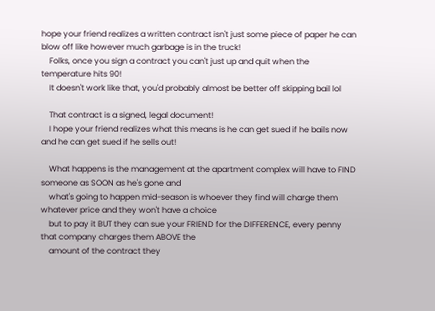hope your friend realizes a written contract isn't just some piece of paper he can blow off like however much garbage is in the truck!
    Folks, once you sign a contract you can't just up and quit when the temperature hits 90!
    It doesn't work like that, you'd probably almost be better off skipping bail lol

    That contract is a signed, legal document!
    I hope your friend realizes what this means is he can get sued if he bails now and he can get sued if he sells out!

    What happens is the management at the apartment complex will have to FIND someone as SOON as he's gone and
    what's going to happen mid-season is whoever they find will charge them whatever price and they won't have a choice
    but to pay it BUT they can sue your FRIEND for the DIFFERENCE, every penny that company charges them ABOVE the
    amount of the contract they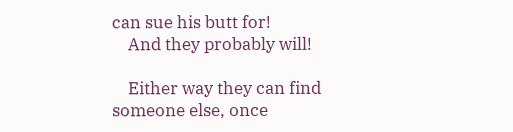can sue his butt for!
    And they probably will!

    Either way they can find someone else, once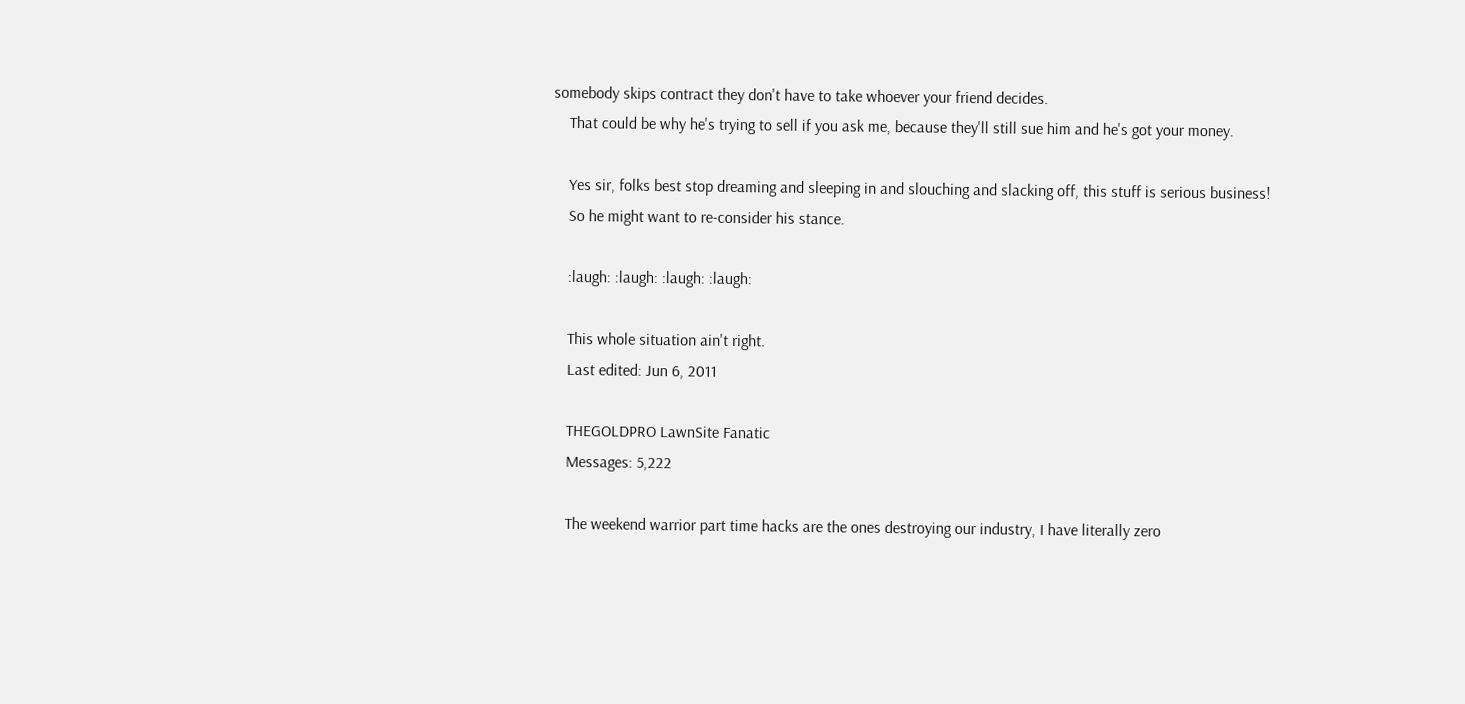somebody skips contract they don't have to take whoever your friend decides.
    That could be why he's trying to sell if you ask me, because they'll still sue him and he's got your money.

    Yes sir, folks best stop dreaming and sleeping in and slouching and slacking off, this stuff is serious business!
    So he might want to re-consider his stance.

    :laugh: :laugh: :laugh: :laugh:

    This whole situation ain't right.
    Last edited: Jun 6, 2011

    THEGOLDPRO LawnSite Fanatic
    Messages: 5,222

    The weekend warrior part time hacks are the ones destroying our industry, I have literally zero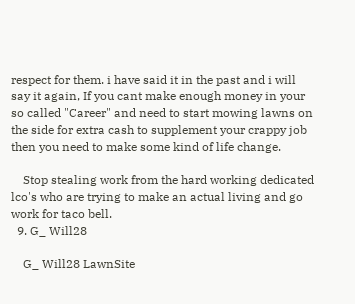respect for them. i have said it in the past and i will say it again, If you cant make enough money in your so called "Career" and need to start mowing lawns on the side for extra cash to supplement your crappy job then you need to make some kind of life change.

    Stop stealing work from the hard working dedicated lco's who are trying to make an actual living and go work for taco bell.
  9. G_ Will28

    G_ Will28 LawnSite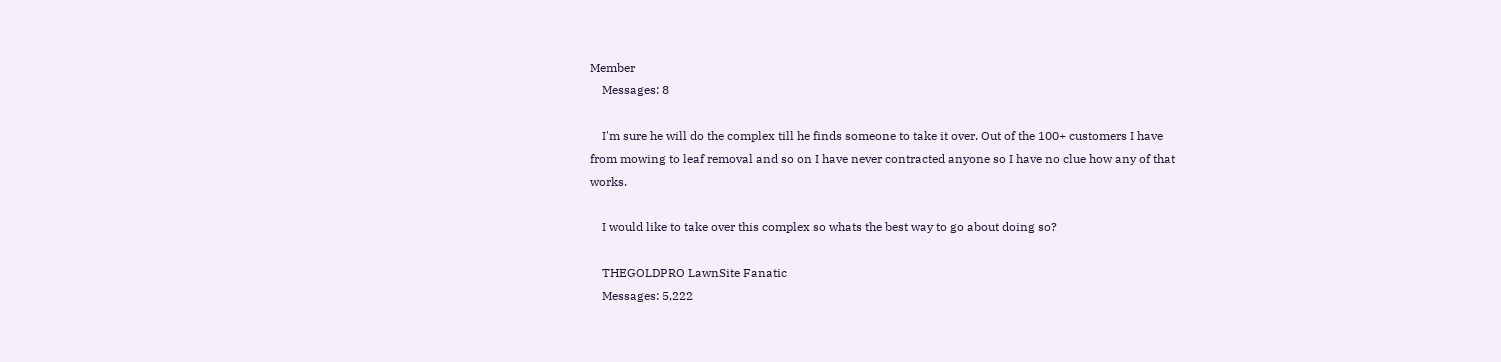Member
    Messages: 8

    I'm sure he will do the complex till he finds someone to take it over. Out of the 100+ customers I have from mowing to leaf removal and so on I have never contracted anyone so I have no clue how any of that works.

    I would like to take over this complex so whats the best way to go about doing so?

    THEGOLDPRO LawnSite Fanatic
    Messages: 5,222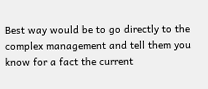Best way would be to go directly to the complex management and tell them you know for a fact the current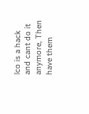lco is a hack and cant do it anymore, Then have them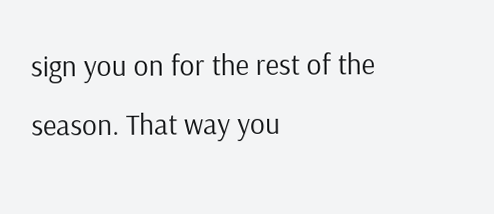sign you on for the rest of the season. That way you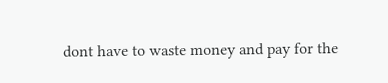dont have to waste money and pay for the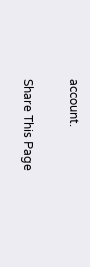account.

Share This Page